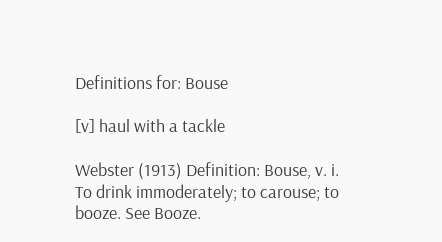Definitions for: Bouse

[v] haul with a tackle

Webster (1913) Definition: Bouse, v. i.
To drink immoderately; to carouse; to booze. See Booze.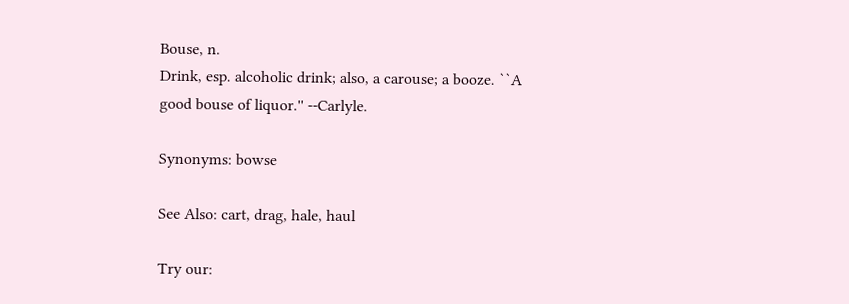Bouse, n.
Drink, esp. alcoholic drink; also, a carouse; a booze. ``A
good bouse of liquor.'' --Carlyle.

Synonyms: bowse

See Also: cart, drag, hale, haul

Try our: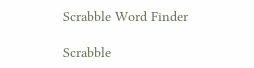Scrabble Word Finder

Scrabble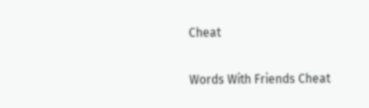Cheat

Words With Friends Cheat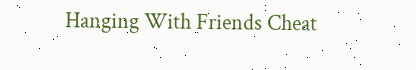Hanging With Friends Cheat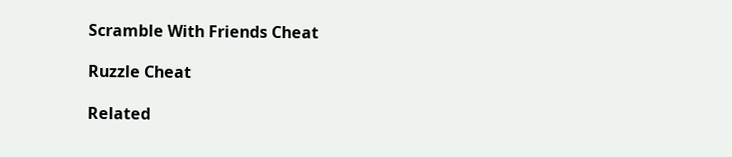Scramble With Friends Cheat

Ruzzle Cheat

Related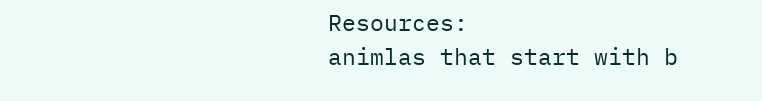Resources:
animlas that start with b